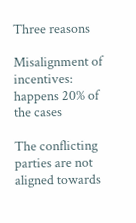Three reasons

Misalignment of incentives: happens 20% of the cases

The conflicting parties are not aligned towards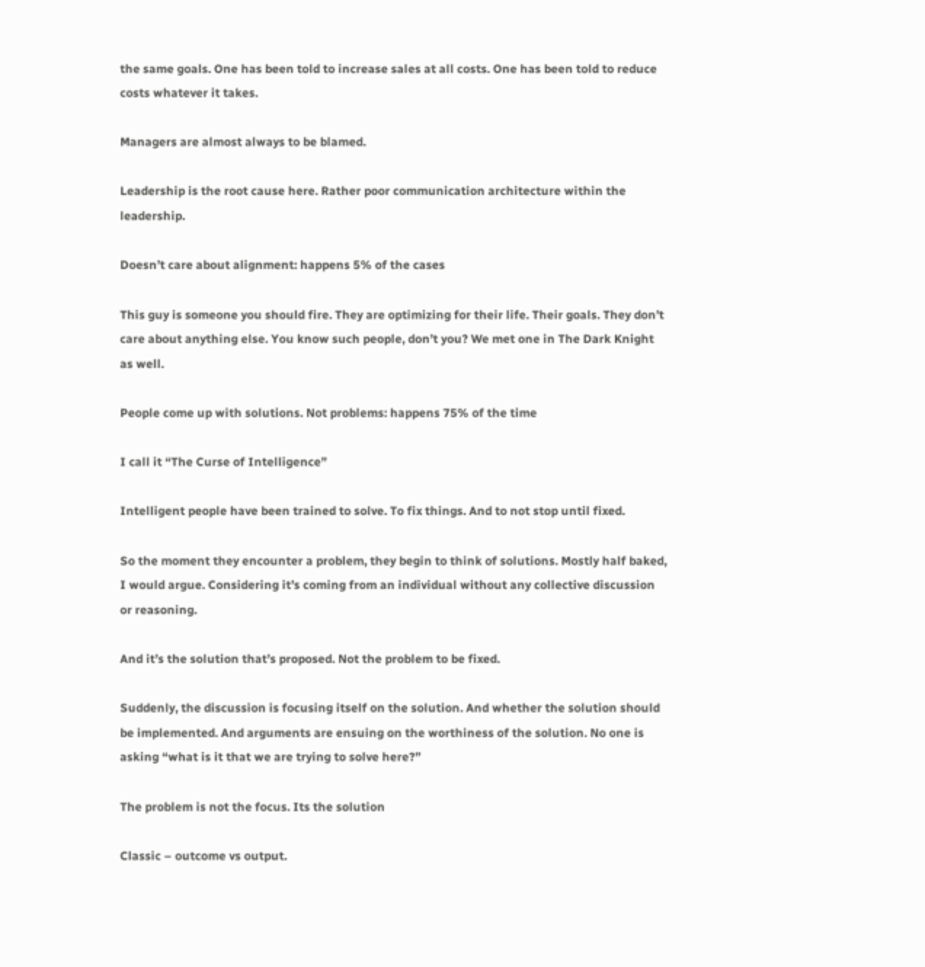the same goals. One has been told to increase sales at all costs. One has been told to reduce costs whatever it takes.

Managers are almost always to be blamed.

Leadership is the root cause here. Rather poor communication architecture within the leadership.

Doesn’t care about alignment: happens 5% of the cases

This guy is someone you should fire. They are optimizing for their life. Their goals. They don’t care about anything else. You know such people, don’t you? We met one in The Dark Knight as well.

People come up with solutions. Not problems: happens 75% of the time

I call it “The Curse of Intelligence”

Intelligent people have been trained to solve. To fix things. And to not stop until fixed.

So the moment they encounter a problem, they begin to think of solutions. Mostly half baked, I would argue. Considering it’s coming from an individual without any collective discussion or reasoning.

And it’s the solution that’s proposed. Not the problem to be fixed.

Suddenly, the discussion is focusing itself on the solution. And whether the solution should be implemented. And arguments are ensuing on the worthiness of the solution. No one is asking “what is it that we are trying to solve here?”

The problem is not the focus. Its the solution

Classic – outcome vs output.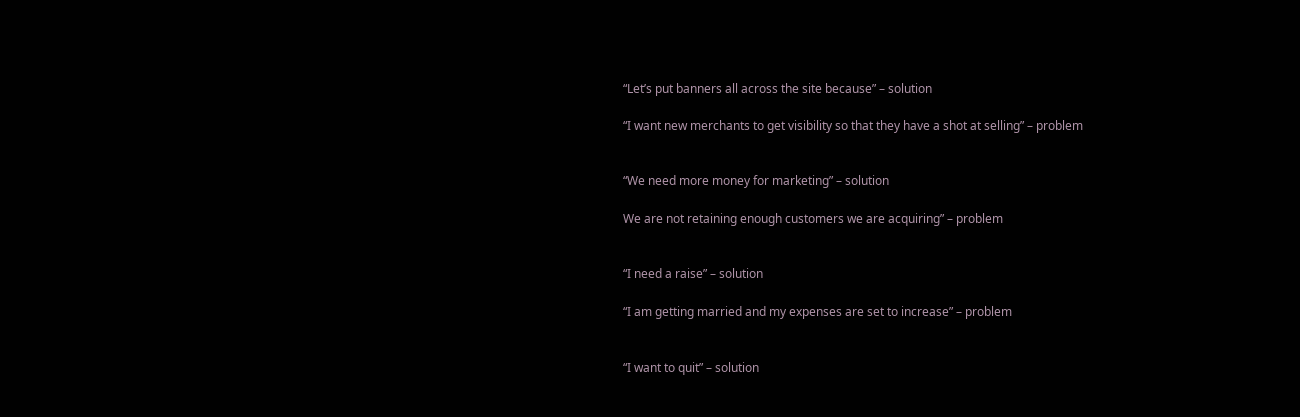“Let’s put banners all across the site because” – solution

“I want new merchants to get visibility so that they have a shot at selling” – problem


“We need more money for marketing” – solution

We are not retaining enough customers we are acquiring” – problem


“I need a raise” – solution

“I am getting married and my expenses are set to increase” – problem


“I want to quit” – solution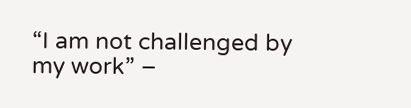“I am not challenged by my work” –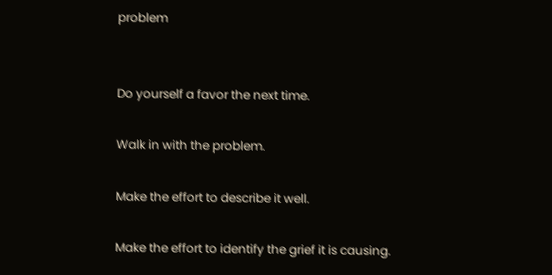problem


Do yourself a favor the next time.

Walk in with the problem.

Make the effort to describe it well.

Make the effort to identify the grief it is causing.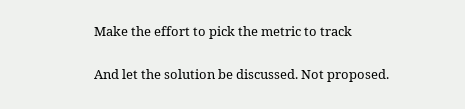Make the effort to pick the metric to track

And let the solution be discussed. Not proposed.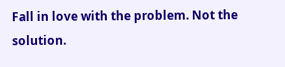Fall in love with the problem. Not the solution.